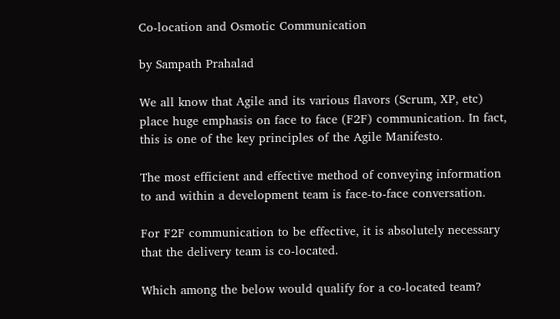Co-location and Osmotic Communication

by Sampath Prahalad

We all know that Agile and its various flavors (Scrum, XP, etc) place huge emphasis on face to face (F2F) communication. In fact, this is one of the key principles of the Agile Manifesto.

The most efficient and effective method of conveying information to and within a development team is face-to-face conversation.

For F2F communication to be effective, it is absolutely necessary that the delivery team is co-located.

Which among the below would qualify for a co-located team?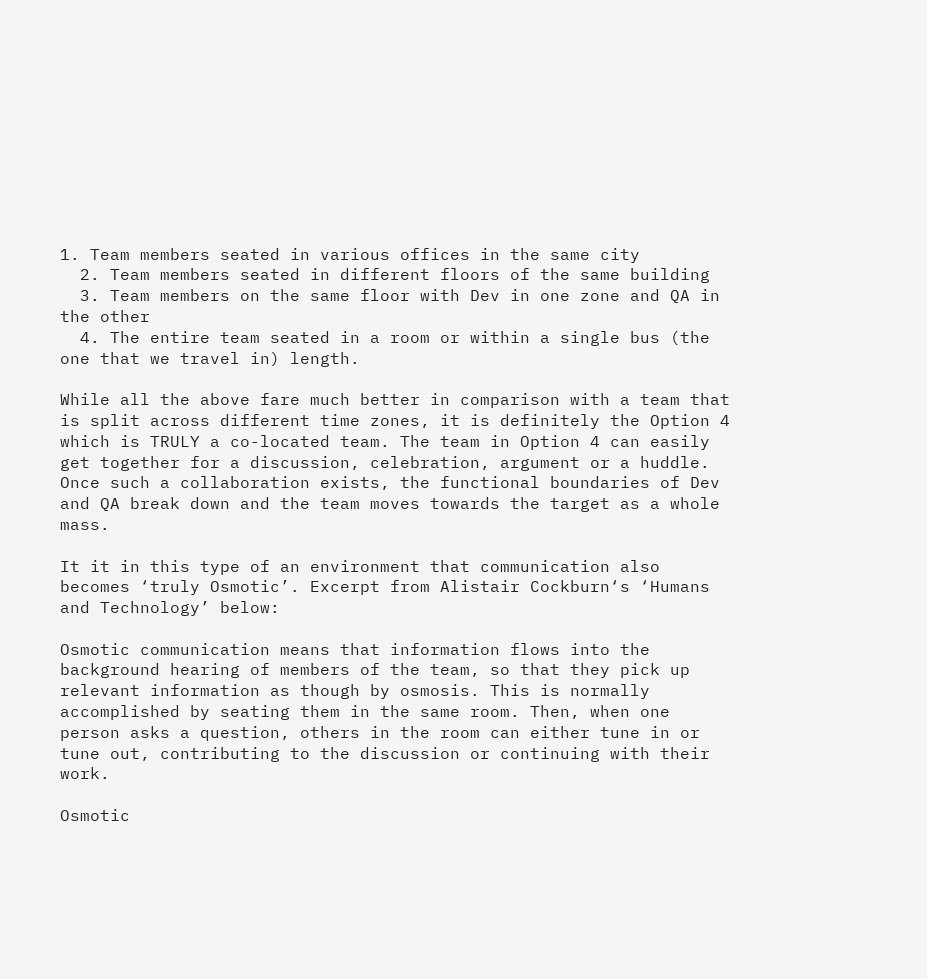1. Team members seated in various offices in the same city
  2. Team members seated in different floors of the same building
  3. Team members on the same floor with Dev in one zone and QA in the other
  4. The entire team seated in a room or within a single bus (the one that we travel in) length.

While all the above fare much better in comparison with a team that is split across different time zones, it is definitely the Option 4 which is TRULY a co-located team. The team in Option 4 can easily get together for a discussion, celebration, argument or a huddle. Once such a collaboration exists, the functional boundaries of Dev and QA break down and the team moves towards the target as a whole mass.

It it in this type of an environment that communication also becomes ‘truly Osmotic’. Excerpt from Alistair Cockburn‘s ‘Humans and Technology’ below:

Osmotic communication means that information flows into the background hearing of members of the team, so that they pick up relevant information as though by osmosis. This is normally accomplished by seating them in the same room. Then, when one person asks a question, others in the room can either tune in or tune out, contributing to the discussion or continuing with their work.

Osmotic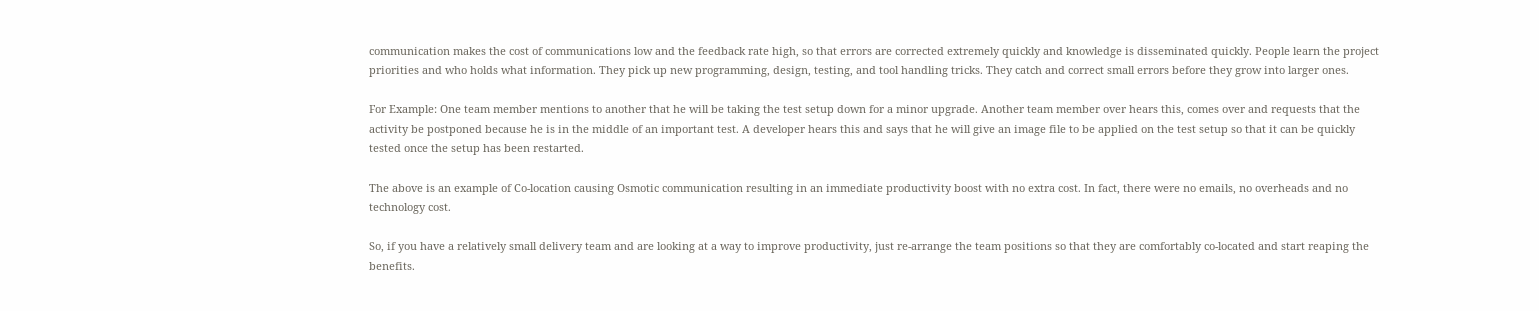communication makes the cost of communications low and the feedback rate high, so that errors are corrected extremely quickly and knowledge is disseminated quickly. People learn the project priorities and who holds what information. They pick up new programming, design, testing, and tool handling tricks. They catch and correct small errors before they grow into larger ones.

For Example: One team member mentions to another that he will be taking the test setup down for a minor upgrade. Another team member over hears this, comes over and requests that the activity be postponed because he is in the middle of an important test. A developer hears this and says that he will give an image file to be applied on the test setup so that it can be quickly tested once the setup has been restarted.

The above is an example of Co-location causing Osmotic communication resulting in an immediate productivity boost with no extra cost. In fact, there were no emails, no overheads and no technology cost.

So, if you have a relatively small delivery team and are looking at a way to improve productivity, just re-arrange the team positions so that they are comfortably co-located and start reaping the benefits.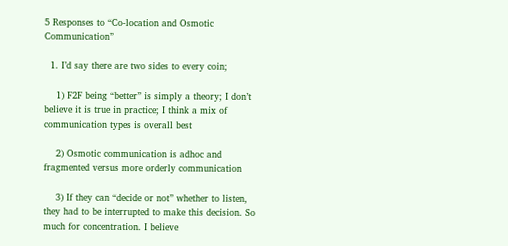5 Responses to “Co-location and Osmotic Communication”

  1. I’d say there are two sides to every coin;

    1) F2F being “better” is simply a theory; I don’t believe it is true in practice; I think a mix of communication types is overall best

    2) Osmotic communication is adhoc and fragmented versus more orderly communication

    3) If they can “decide or not” whether to listen, they had to be interrupted to make this decision. So much for concentration. I believe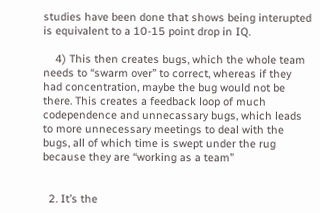studies have been done that shows being interupted is equivalent to a 10-15 point drop in IQ.

    4) This then creates bugs, which the whole team needs to “swarm over” to correct, whereas if they had concentration, maybe the bug would not be there. This creates a feedback loop of much codependence and unnecassary bugs, which leads to more unnecessary meetings to deal with the bugs, all of which time is swept under the rug because they are “working as a team”


  2. It’s the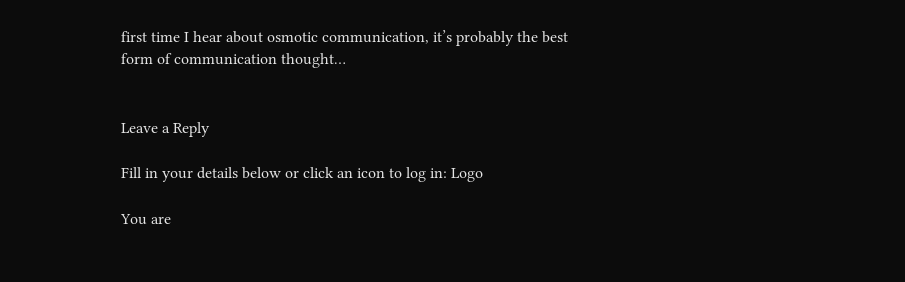first time I hear about osmotic communication, it’s probably the best form of communication thought…


Leave a Reply

Fill in your details below or click an icon to log in: Logo

You are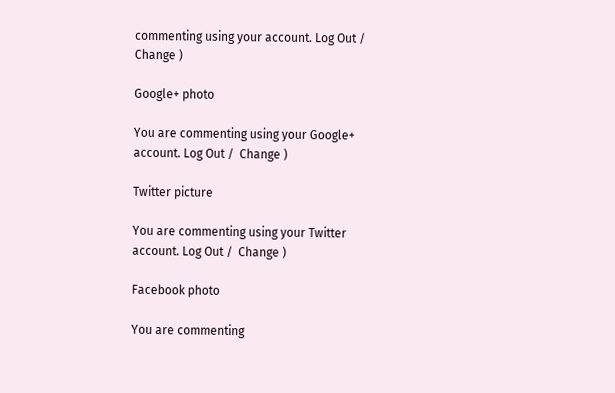commenting using your account. Log Out /  Change )

Google+ photo

You are commenting using your Google+ account. Log Out /  Change )

Twitter picture

You are commenting using your Twitter account. Log Out /  Change )

Facebook photo

You are commenting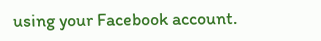using your Facebook account.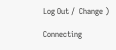Log Out /  Change )

Connecting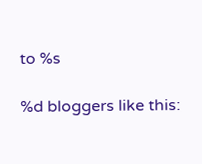to %s

%d bloggers like this: